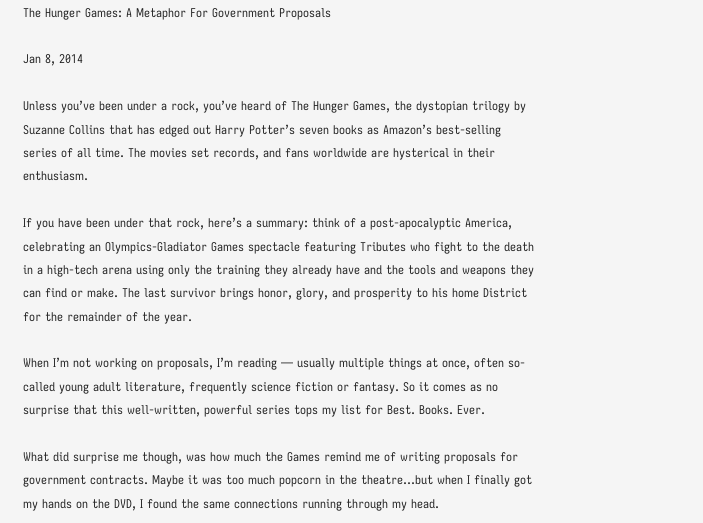The Hunger Games: A Metaphor For Government Proposals

Jan 8, 2014

Unless you’ve been under a rock, you’ve heard of The Hunger Games, the dystopian trilogy by Suzanne Collins that has edged out Harry Potter’s seven books as Amazon’s best-selling series of all time. The movies set records, and fans worldwide are hysterical in their enthusiasm.

If you have been under that rock, here’s a summary: think of a post-apocalyptic America, celebrating an Olympics-Gladiator Games spectacle featuring Tributes who fight to the death in a high-tech arena using only the training they already have and the tools and weapons they can find or make. The last survivor brings honor, glory, and prosperity to his home District for the remainder of the year.

When I’m not working on proposals, I’m reading — usually multiple things at once, often so-called young adult literature, frequently science fiction or fantasy. So it comes as no surprise that this well-written, powerful series tops my list for Best. Books. Ever.

What did surprise me though, was how much the Games remind me of writing proposals for government contracts. Maybe it was too much popcorn in the theatre…but when I finally got my hands on the DVD, I found the same connections running through my head.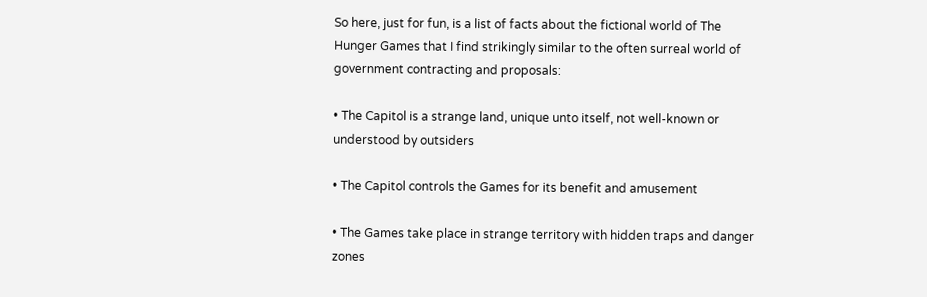So here, just for fun, is a list of facts about the fictional world of The Hunger Games that I find strikingly similar to the often surreal world of government contracting and proposals:

• The Capitol is a strange land, unique unto itself, not well-known or understood by outsiders

• The Capitol controls the Games for its benefit and amusement

• The Games take place in strange territory with hidden traps and danger zones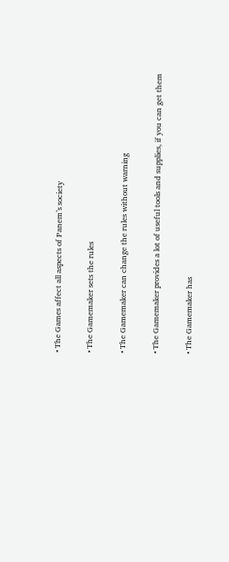• The Games affect all aspects of Panem’s society

• The Gamemaker sets the rules

• The Gamemaker can change the rules without warning

• The Gamemaker provides a lot of useful tools and supplies, if you can get them

• The Gamemaker has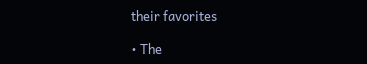their favorites

• The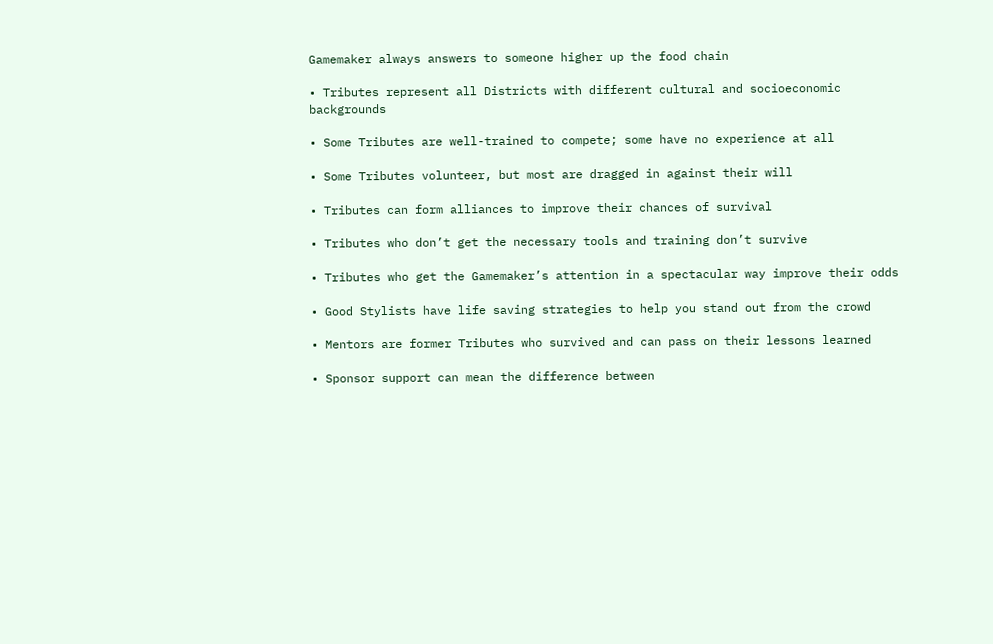Gamemaker always answers to someone higher up the food chain

• Tributes represent all Districts with different cultural and socioeconomic backgrounds

• Some Tributes are well-trained to compete; some have no experience at all

• Some Tributes volunteer, but most are dragged in against their will

• Tributes can form alliances to improve their chances of survival

• Tributes who don’t get the necessary tools and training don’t survive

• Tributes who get the Gamemaker’s attention in a spectacular way improve their odds

• Good Stylists have life saving strategies to help you stand out from the crowd

• Mentors are former Tributes who survived and can pass on their lessons learned

• Sponsor support can mean the difference between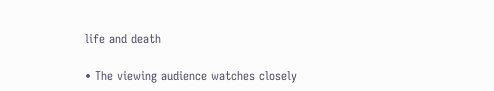life and death

• The viewing audience watches closely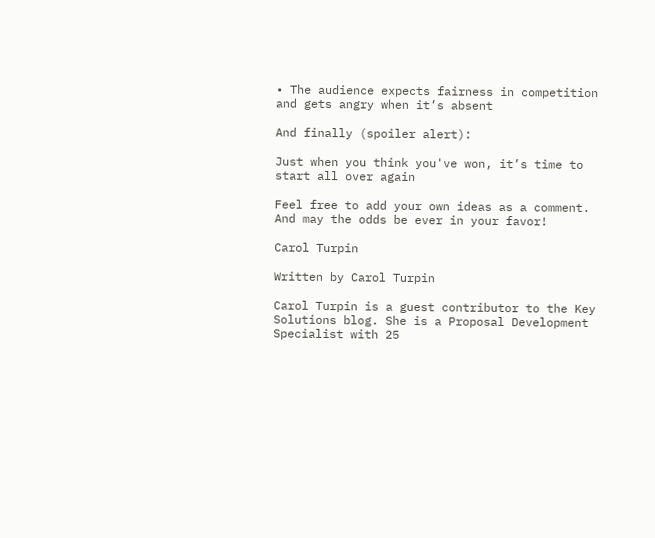• The audience expects fairness in competition and gets angry when it’s absent

And finally (spoiler alert):

Just when you think you've won, it’s time to start all over again

Feel free to add your own ideas as a comment. And may the odds be ever in your favor!

Carol Turpin

Written by Carol Turpin

Carol Turpin is a guest contributor to the Key Solutions blog. She is a Proposal Development Specialist with 25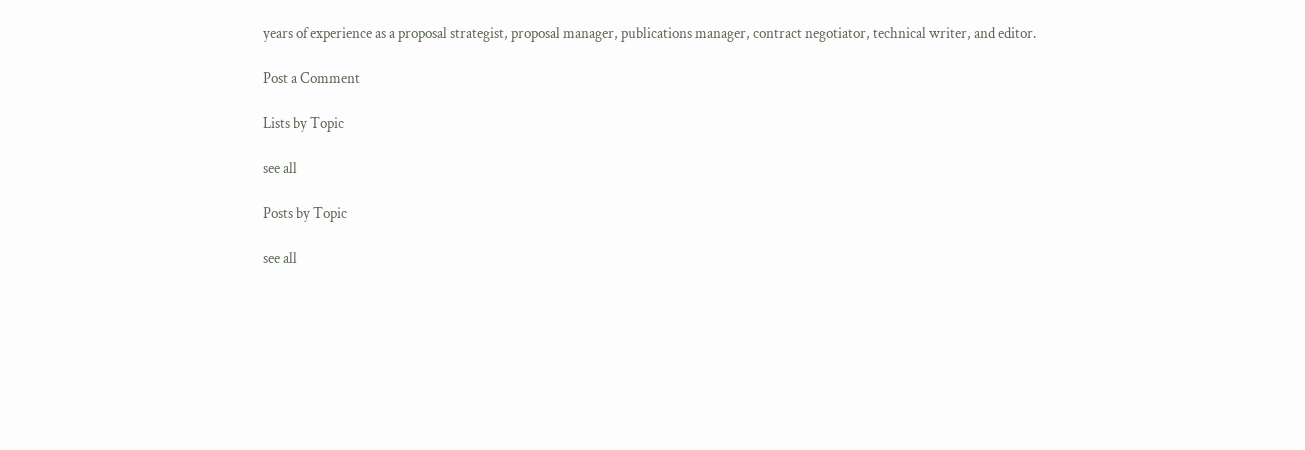years of experience as a proposal strategist, proposal manager, publications manager, contract negotiator, technical writer, and editor.

Post a Comment

Lists by Topic

see all

Posts by Topic

see all